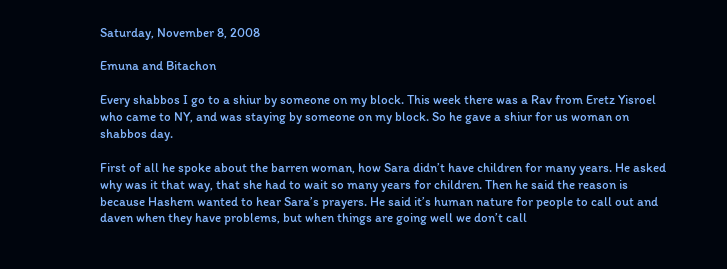Saturday, November 8, 2008

Emuna and Bitachon

Every shabbos I go to a shiur by someone on my block. This week there was a Rav from Eretz Yisroel who came to NY, and was staying by someone on my block. So he gave a shiur for us woman on shabbos day.

First of all he spoke about the barren woman, how Sara didn’t have children for many years. He asked why was it that way, that she had to wait so many years for children. Then he said the reason is because Hashem wanted to hear Sara’s prayers. He said it’s human nature for people to call out and daven when they have problems, but when things are going well we don’t call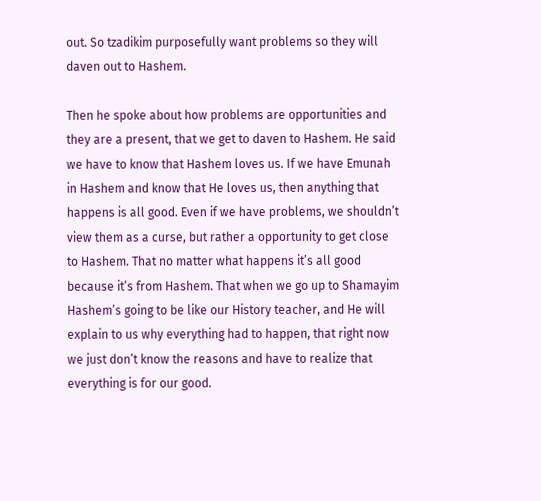out. So tzadikim purposefully want problems so they will daven out to Hashem.

Then he spoke about how problems are opportunities and they are a present, that we get to daven to Hashem. He said we have to know that Hashem loves us. If we have Emunah in Hashem and know that He loves us, then anything that happens is all good. Even if we have problems, we shouldn’t view them as a curse, but rather a opportunity to get close to Hashem. That no matter what happens it’s all good because it’s from Hashem. That when we go up to Shamayim Hashem’s going to be like our History teacher, and He will explain to us why everything had to happen, that right now we just don’t know the reasons and have to realize that everything is for our good.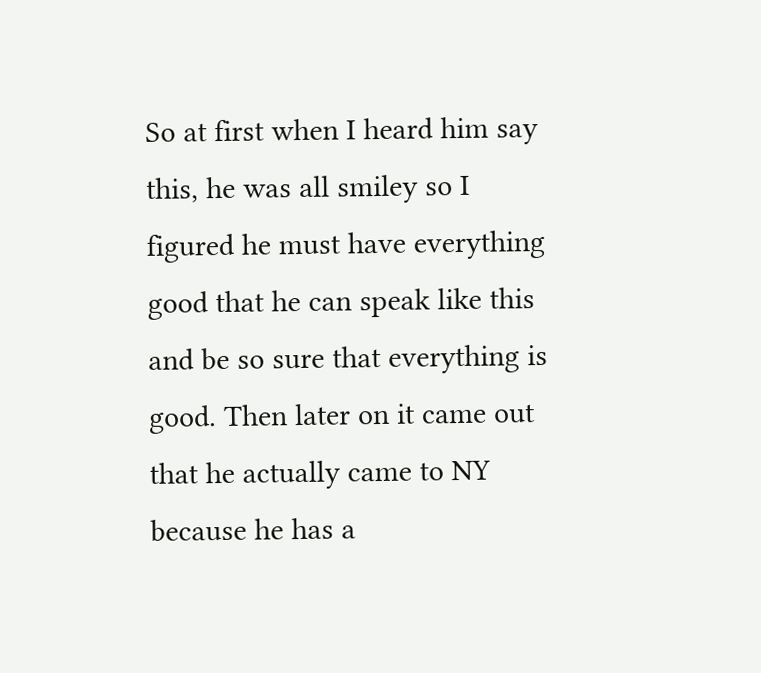So at first when I heard him say this, he was all smiley so I figured he must have everything good that he can speak like this and be so sure that everything is good. Then later on it came out that he actually came to NY because he has a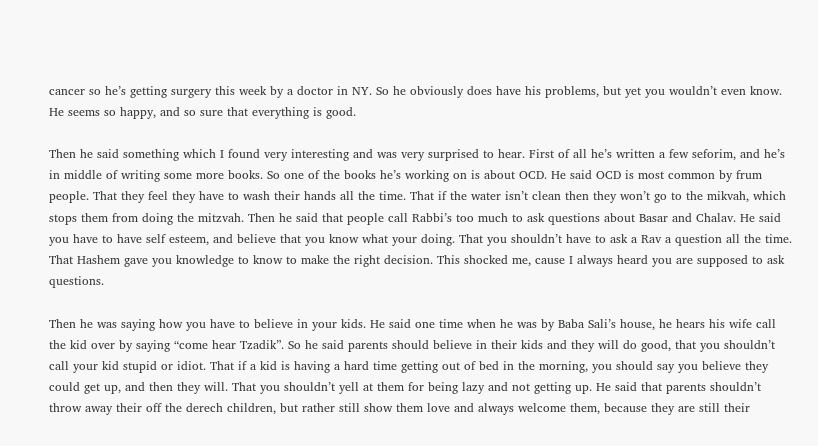cancer so he’s getting surgery this week by a doctor in NY. So he obviously does have his problems, but yet you wouldn’t even know. He seems so happy, and so sure that everything is good.

Then he said something which I found very interesting and was very surprised to hear. First of all he’s written a few seforim, and he’s in middle of writing some more books. So one of the books he’s working on is about OCD. He said OCD is most common by frum people. That they feel they have to wash their hands all the time. That if the water isn’t clean then they won’t go to the mikvah, which stops them from doing the mitzvah. Then he said that people call Rabbi’s too much to ask questions about Basar and Chalav. He said you have to have self esteem, and believe that you know what your doing. That you shouldn’t have to ask a Rav a question all the time. That Hashem gave you knowledge to know to make the right decision. This shocked me, cause I always heard you are supposed to ask questions.

Then he was saying how you have to believe in your kids. He said one time when he was by Baba Sali’s house, he hears his wife call the kid over by saying “come hear Tzadik”. So he said parents should believe in their kids and they will do good, that you shouldn’t call your kid stupid or idiot. That if a kid is having a hard time getting out of bed in the morning, you should say you believe they could get up, and then they will. That you shouldn’t yell at them for being lazy and not getting up. He said that parents shouldn’t throw away their off the derech children, but rather still show them love and always welcome them, because they are still their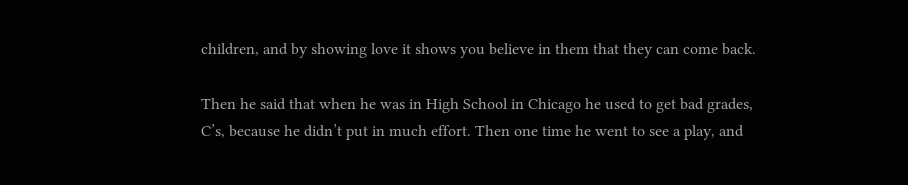children, and by showing love it shows you believe in them that they can come back.

Then he said that when he was in High School in Chicago he used to get bad grades, C’s, because he didn’t put in much effort. Then one time he went to see a play, and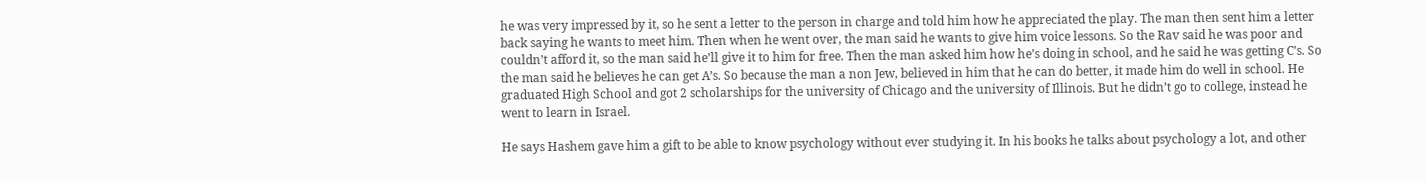he was very impressed by it, so he sent a letter to the person in charge and told him how he appreciated the play. The man then sent him a letter back saying he wants to meet him. Then when he went over, the man said he wants to give him voice lessons. So the Rav said he was poor and couldn’t afford it, so the man said he’ll give it to him for free. Then the man asked him how he’s doing in school, and he said he was getting C’s. So the man said he believes he can get A’s. So because the man a non Jew, believed in him that he can do better, it made him do well in school. He graduated High School and got 2 scholarships for the university of Chicago and the university of Illinois. But he didn’t go to college, instead he went to learn in Israel.

He says Hashem gave him a gift to be able to know psychology without ever studying it. In his books he talks about psychology a lot, and other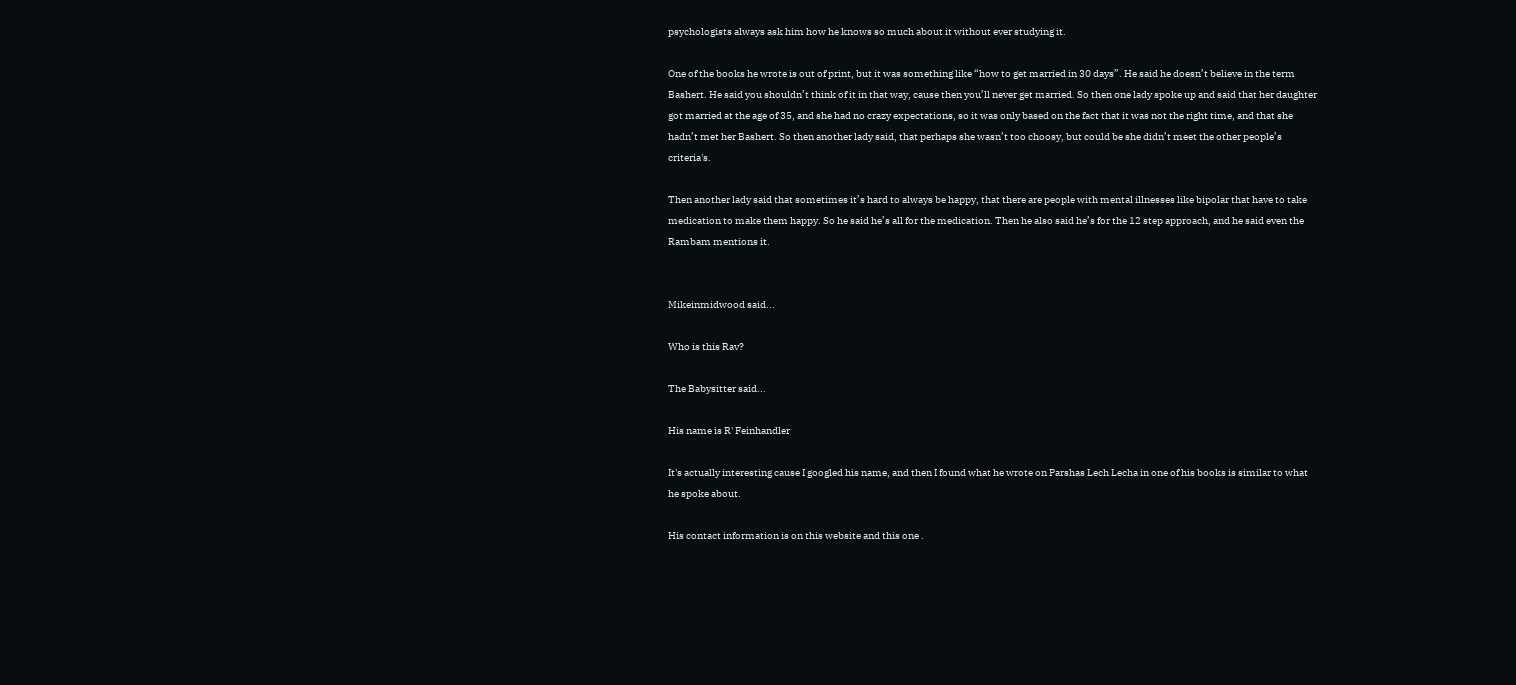psychologists always ask him how he knows so much about it without ever studying it.

One of the books he wrote is out of print, but it was something like “how to get married in 30 days”. He said he doesn’t believe in the term Bashert. He said you shouldn’t think of it in that way, cause then you’ll never get married. So then one lady spoke up and said that her daughter got married at the age of 35, and she had no crazy expectations, so it was only based on the fact that it was not the right time, and that she hadn’t met her Bashert. So then another lady said, that perhaps she wasn’t too choosy, but could be she didn’t meet the other people’s criteria's.

Then another lady said that sometimes it’s hard to always be happy, that there are people with mental illnesses like bipolar that have to take medication to make them happy. So he said he’s all for the medication. Then he also said he’s for the 12 step approach, and he said even the Rambam mentions it.


Mikeinmidwood said...

Who is this Rav?

The Babysitter said...

His name is R' Feinhandler

It's actually interesting cause I googled his name, and then I found what he wrote on Parshas Lech Lecha in one of his books is similar to what he spoke about.

His contact information is on this website and this one .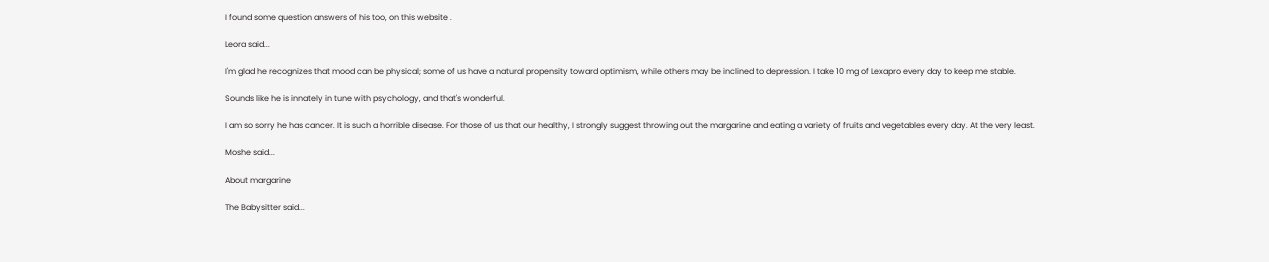I found some question answers of his too, on this website .

Leora said...

I'm glad he recognizes that mood can be physical; some of us have a natural propensity toward optimism, while others may be inclined to depression. I take 10 mg of Lexapro every day to keep me stable.

Sounds like he is innately in tune with psychology, and that's wonderful.

I am so sorry he has cancer. It is such a horrible disease. For those of us that our healthy, I strongly suggest throwing out the margarine and eating a variety of fruits and vegetables every day. At the very least.

Moshe said...

About margarine

The Babysitter said...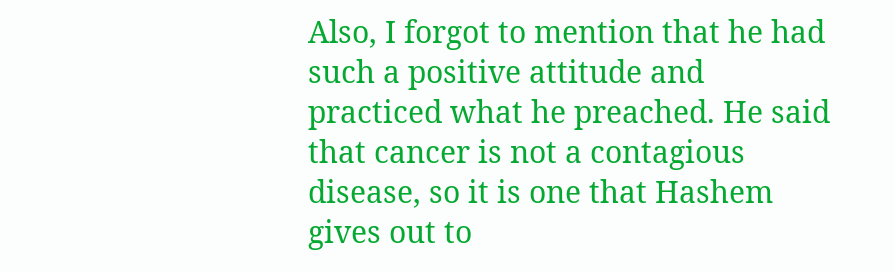Also, I forgot to mention that he had such a positive attitude and practiced what he preached. He said that cancer is not a contagious disease, so it is one that Hashem gives out to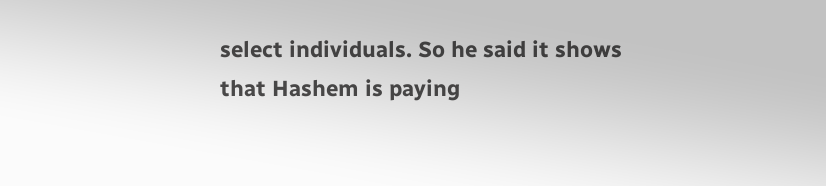select individuals. So he said it shows that Hashem is paying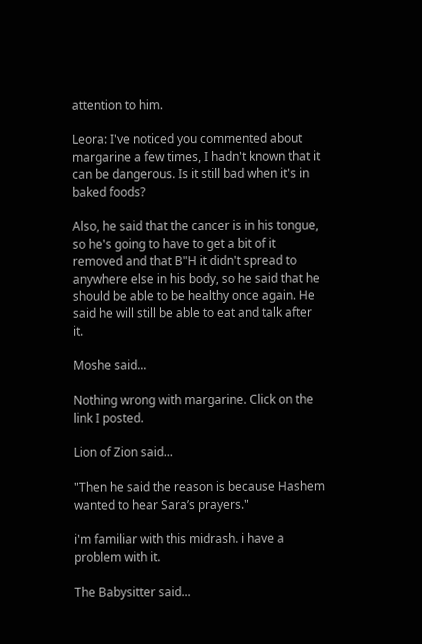attention to him.

Leora: I've noticed you commented about margarine a few times, I hadn't known that it can be dangerous. Is it still bad when it's in baked foods?

Also, he said that the cancer is in his tongue, so he's going to have to get a bit of it removed and that B"H it didn't spread to anywhere else in his body, so he said that he should be able to be healthy once again. He said he will still be able to eat and talk after it.

Moshe said...

Nothing wrong with margarine. Click on the link I posted.

Lion of Zion said...

"Then he said the reason is because Hashem wanted to hear Sara’s prayers."

i'm familiar with this midrash. i have a problem with it.

The Babysitter said...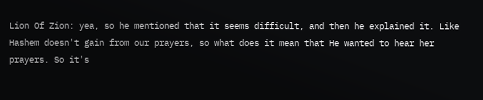Lion Of Zion: yea, so he mentioned that it seems difficult, and then he explained it. Like Hashem doesn't gain from our prayers, so what does it mean that He wanted to hear her prayers. So it's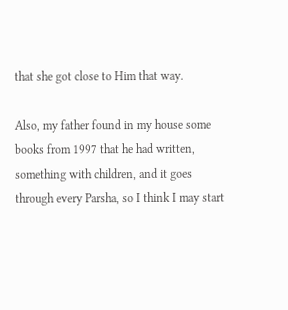that she got close to Him that way.

Also, my father found in my house some books from 1997 that he had written, something with children, and it goes through every Parsha, so I think I may start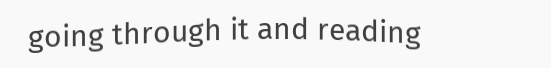going through it and reading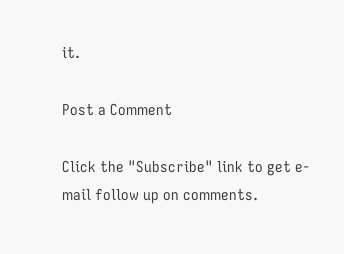it.

Post a Comment

Click the "Subscribe" link to get e-mail follow up on comments.